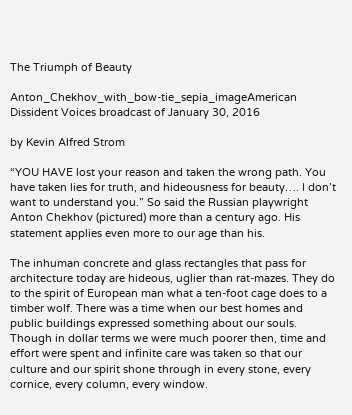The Triumph of Beauty

Anton_Chekhov_with_bow-tie_sepia_imageAmerican Dissident Voices broadcast of January 30, 2016

by Kevin Alfred Strom

“YOU HAVE lost your reason and taken the wrong path. You have taken lies for truth, and hideousness for beauty…. I don’t want to understand you.” So said the Russian playwright Anton Chekhov (pictured) more than a century ago. His statement applies even more to our age than his.

The inhuman concrete and glass rectangles that pass for architecture today are hideous, uglier than rat-mazes. They do to the spirit of European man what a ten-foot cage does to a timber wolf. There was a time when our best homes and public buildings expressed something about our souls. Though in dollar terms we were much poorer then, time and effort were spent and infinite care was taken so that our culture and our spirit shone through in every stone, every cornice, every column, every window.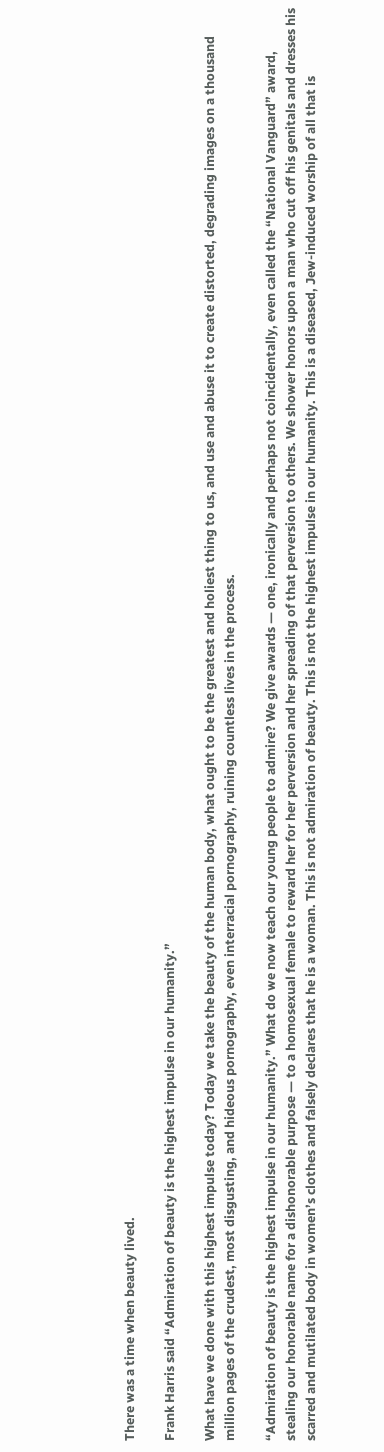There was a time when beauty lived.

Frank Harris said “Admiration of beauty is the highest impulse in our humanity.”

What have we done with this highest impulse today? Today we take the beauty of the human body, what ought to be the greatest and holiest thing to us, and use and abuse it to create distorted, degrading images on a thousand million pages of the crudest, most disgusting, and hideous pornography, even interracial pornography, ruining countless lives in the process.

“Admiration of beauty is the highest impulse in our humanity.” What do we now teach our young people to admire? We give awards — one, ironically and perhaps not coincidentally, even called the “National Vanguard” award, stealing our honorable name for a dishonorable purpose — to a homosexual female to reward her for her perversion and her spreading of that perversion to others. We shower honors upon a man who cut off his genitals and dresses his scarred and mutilated body in women’s clothes and falsely declares that he is a woman. This is not admiration of beauty. This is not the highest impulse in our humanity. This is a diseased, Jew-induced worship of all that is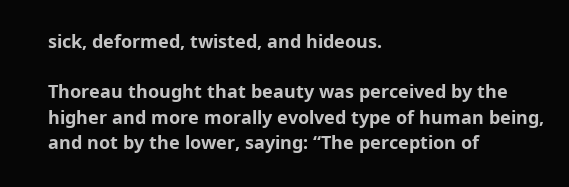sick, deformed, twisted, and hideous.

Thoreau thought that beauty was perceived by the higher and more morally evolved type of human being, and not by the lower, saying: “The perception of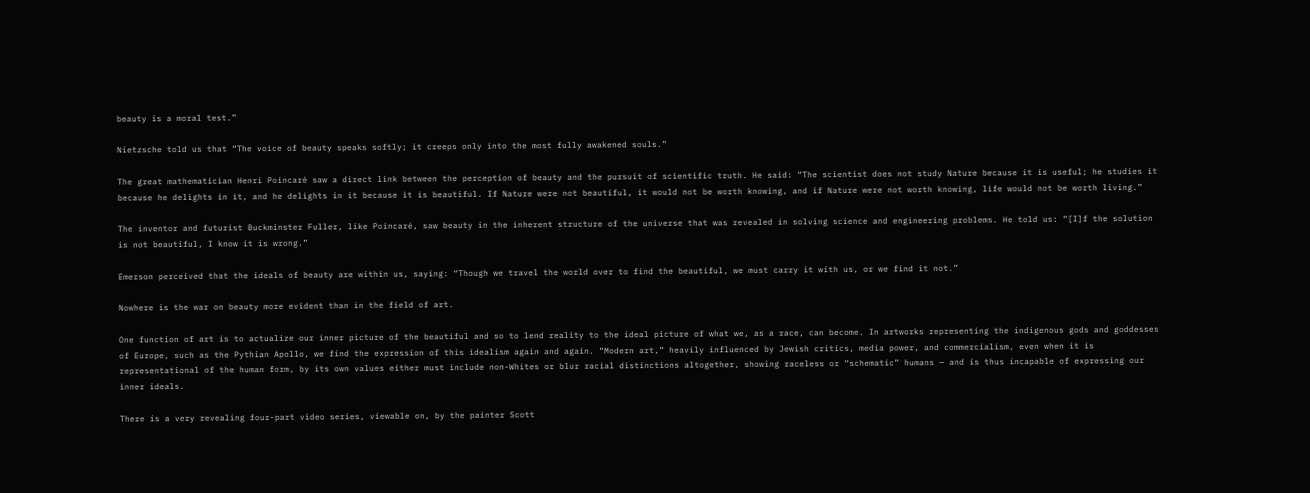beauty is a moral test.”

Nietzsche told us that “The voice of beauty speaks softly; it creeps only into the most fully awakened souls.”

The great mathematician Henri Poincaré saw a direct link between the perception of beauty and the pursuit of scientific truth. He said: “The scientist does not study Nature because it is useful; he studies it because he delights in it, and he delights in it because it is beautiful. If Nature were not beautiful, it would not be worth knowing, and if Nature were not worth knowing, life would not be worth living.”

The inventor and futurist Buckminster Fuller, like Poincaré, saw beauty in the inherent structure of the universe that was revealed in solving science and engineering problems. He told us: “[I]f the solution is not beautiful, I know it is wrong.”

Emerson perceived that the ideals of beauty are within us, saying: “Though we travel the world over to find the beautiful, we must carry it with us, or we find it not.”

Nowhere is the war on beauty more evident than in the field of art.

One function of art is to actualize our inner picture of the beautiful and so to lend reality to the ideal picture of what we, as a race, can become. In artworks representing the indigenous gods and goddesses of Europe, such as the Pythian Apollo, we find the expression of this idealism again and again. “Modern art,” heavily influenced by Jewish critics, media power, and commercialism, even when it is representational of the human form, by its own values either must include non-Whites or blur racial distinctions altogether, showing raceless or “schematic” humans — and is thus incapable of expressing our inner ideals.

There is a very revealing four-part video series, viewable on, by the painter Scott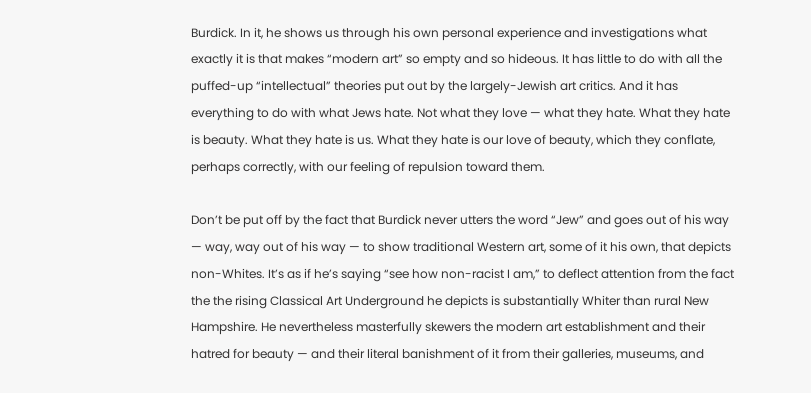Burdick. In it, he shows us through his own personal experience and investigations what exactly it is that makes “modern art” so empty and so hideous. It has little to do with all the puffed-up “intellectual” theories put out by the largely-Jewish art critics. And it has everything to do with what Jews hate. Not what they love — what they hate. What they hate is beauty. What they hate is us. What they hate is our love of beauty, which they conflate, perhaps correctly, with our feeling of repulsion toward them.

Don’t be put off by the fact that Burdick never utters the word “Jew” and goes out of his way — way, way out of his way — to show traditional Western art, some of it his own, that depicts non-Whites. It’s as if he’s saying “see how non-racist I am,” to deflect attention from the fact the the rising Classical Art Underground he depicts is substantially Whiter than rural New Hampshire. He nevertheless masterfully skewers the modern art establishment and their hatred for beauty — and their literal banishment of it from their galleries, museums, and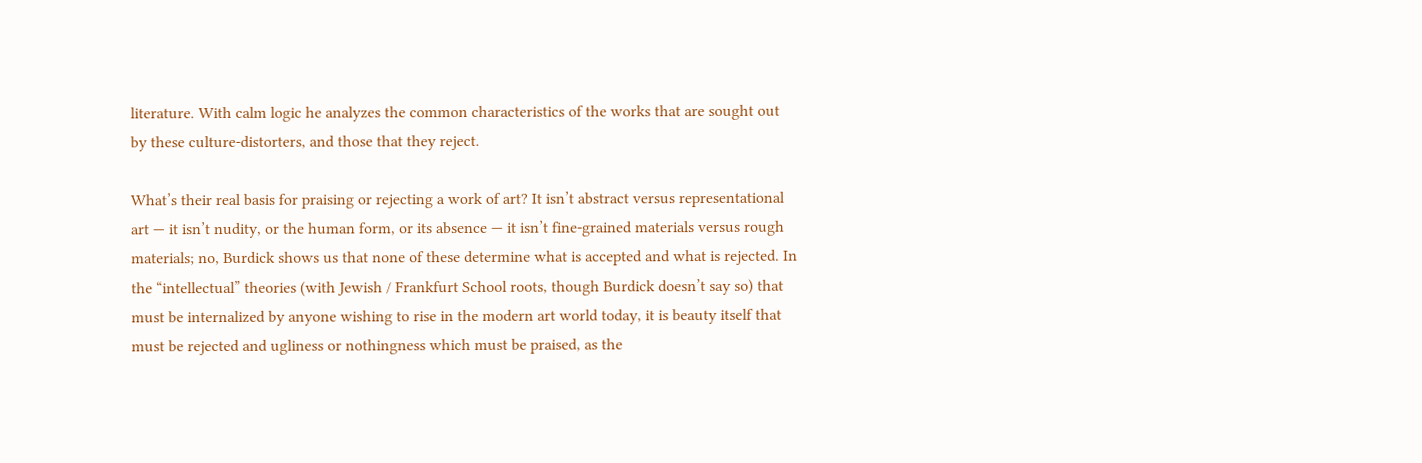literature. With calm logic he analyzes the common characteristics of the works that are sought out by these culture-distorters, and those that they reject.

What’s their real basis for praising or rejecting a work of art? It isn’t abstract versus representational art — it isn’t nudity, or the human form, or its absence — it isn’t fine-grained materials versus rough materials; no, Burdick shows us that none of these determine what is accepted and what is rejected. In the “intellectual” theories (with Jewish / Frankfurt School roots, though Burdick doesn’t say so) that must be internalized by anyone wishing to rise in the modern art world today, it is beauty itself that must be rejected and ugliness or nothingness which must be praised, as the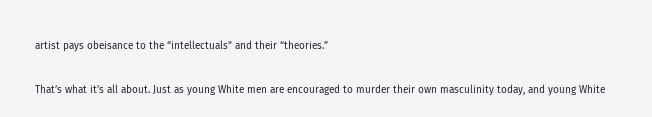artist pays obeisance to the “intellectuals” and their “theories.”

That’s what it’s all about. Just as young White men are encouraged to murder their own masculinity today, and young White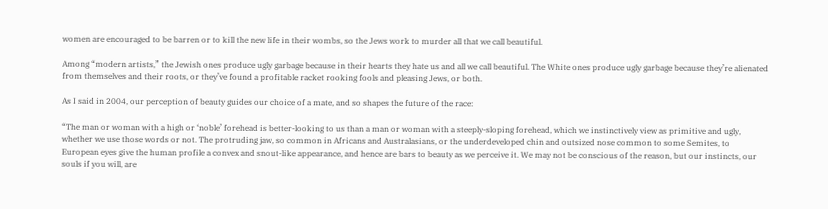women are encouraged to be barren or to kill the new life in their wombs, so the Jews work to murder all that we call beautiful.

Among “modern artists,” the Jewish ones produce ugly garbage because in their hearts they hate us and all we call beautiful. The White ones produce ugly garbage because they’re alienated from themselves and their roots, or they’ve found a profitable racket rooking fools and pleasing Jews, or both.

As I said in 2004, our perception of beauty guides our choice of a mate, and so shapes the future of the race:

“The man or woman with a high or ‘noble’ forehead is better-looking to us than a man or woman with a steeply-sloping forehead, which we instinctively view as primitive and ugly, whether we use those words or not. The protruding jaw, so common in Africans and Australasians, or the underdeveloped chin and outsized nose common to some Semites, to European eyes give the human profile a convex and snout-like appearance, and hence are bars to beauty as we perceive it. We may not be conscious of the reason, but our instincts, our souls if you will, are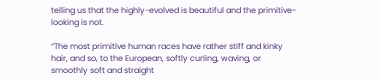telling us that the highly-evolved is beautiful and the primitive-looking is not.

“The most primitive human races have rather stiff and kinky hair, and so, to the European, softly curling, waving, or smoothly soft and straight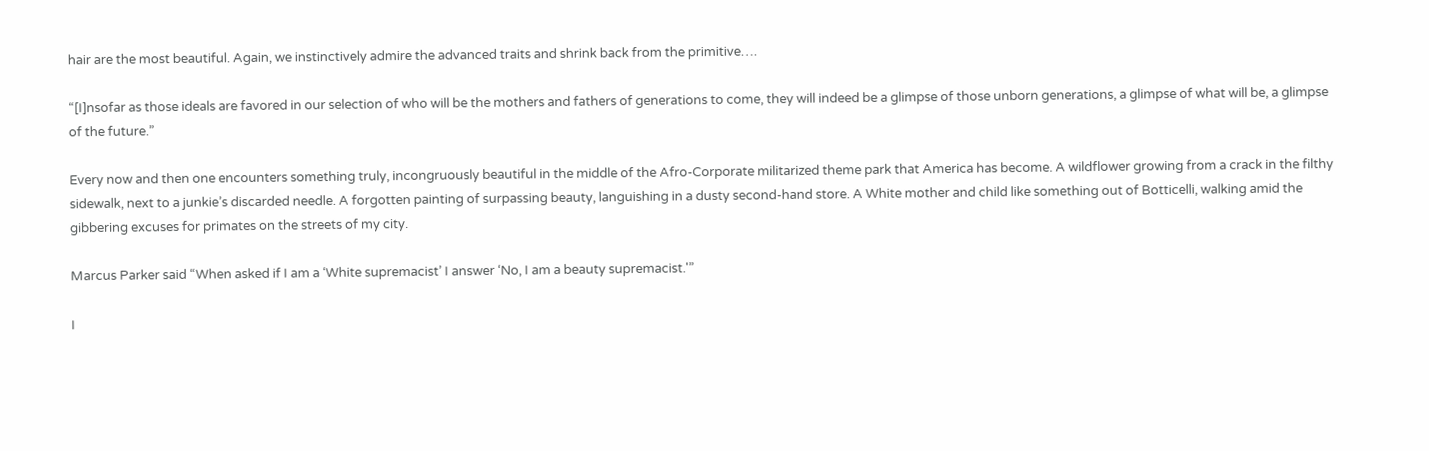hair are the most beautiful. Again, we instinctively admire the advanced traits and shrink back from the primitive….

“[I]nsofar as those ideals are favored in our selection of who will be the mothers and fathers of generations to come, they will indeed be a glimpse of those unborn generations, a glimpse of what will be, a glimpse of the future.”

Every now and then one encounters something truly, incongruously beautiful in the middle of the Afro-Corporate militarized theme park that America has become. A wildflower growing from a crack in the filthy sidewalk, next to a junkie’s discarded needle. A forgotten painting of surpassing beauty, languishing in a dusty second-hand store. A White mother and child like something out of Botticelli, walking amid the gibbering excuses for primates on the streets of my city.

Marcus Parker said “When asked if I am a ‘White supremacist’ I answer ‘No, I am a beauty supremacist.'”

I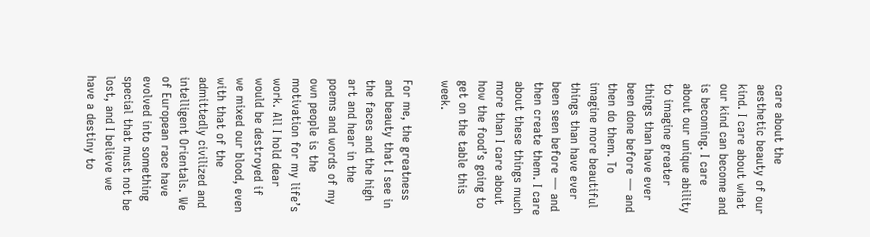care about the aesthetic beauty of our kind. I care about what our kind can become and is becoming. I care about our unique ability to imagine greater things than have ever been done before — and then do them. To imagine more beautiful things than have ever been seen before — and then create them. I care about these things much more than I care about how the food’s going to get on the table this week.

For me, the greatness and beauty that I see in the faces and the high art and hear in the poems and words of my own people is the motivation for my life’s work. All I hold dear would be destroyed if we mixed our blood, even with that of the admittedly civilized and intelligent Orientals. We of European race have evolved into something special that must not be lost, and I believe we have a destiny to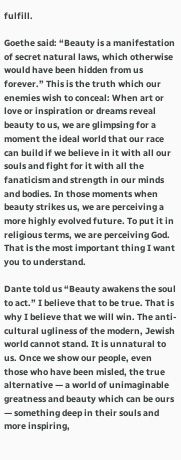fulfill.

Goethe said: “Beauty is a manifestation of secret natural laws, which otherwise would have been hidden from us forever.” This is the truth which our enemies wish to conceal: When art or love or inspiration or dreams reveal beauty to us, we are glimpsing for a moment the ideal world that our race can build if we believe in it with all our souls and fight for it with all the fanaticism and strength in our minds and bodies. In those moments when beauty strikes us, we are perceiving a more highly evolved future. To put it in religious terms, we are perceiving God. That is the most important thing I want you to understand.

Dante told us “Beauty awakens the soul to act.” I believe that to be true. That is why I believe that we will win. The anti-cultural ugliness of the modern, Jewish world cannot stand. It is unnatural to us. Once we show our people, even those who have been misled, the true alternative — a world of unimaginable greatness and beauty which can be ours — something deep in their souls and more inspiring,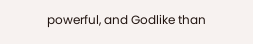powerful, and Godlike than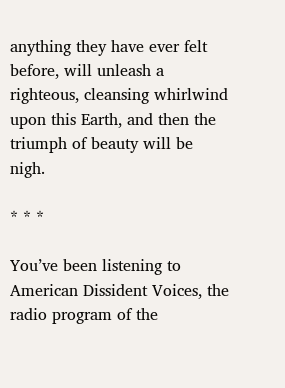anything they have ever felt before, will unleash a righteous, cleansing whirlwind upon this Earth, and then the triumph of beauty will be nigh.

* * *

You’ve been listening to American Dissident Voices, the radio program of the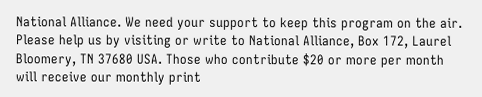National Alliance. We need your support to keep this program on the air. Please help us by visiting or write to National Alliance, Box 172, Laurel Bloomery, TN 37680 USA. Those who contribute $20 or more per month will receive our monthly print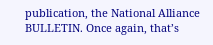publication, the National Alliance BULLETIN. Once again, that’s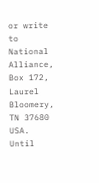or write to National Alliance, Box 172, Laurel Bloomery, TN 37680 USA. Until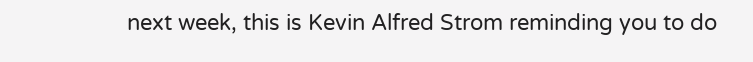next week, this is Kevin Alfred Strom reminding you to do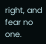right, and fear no one.